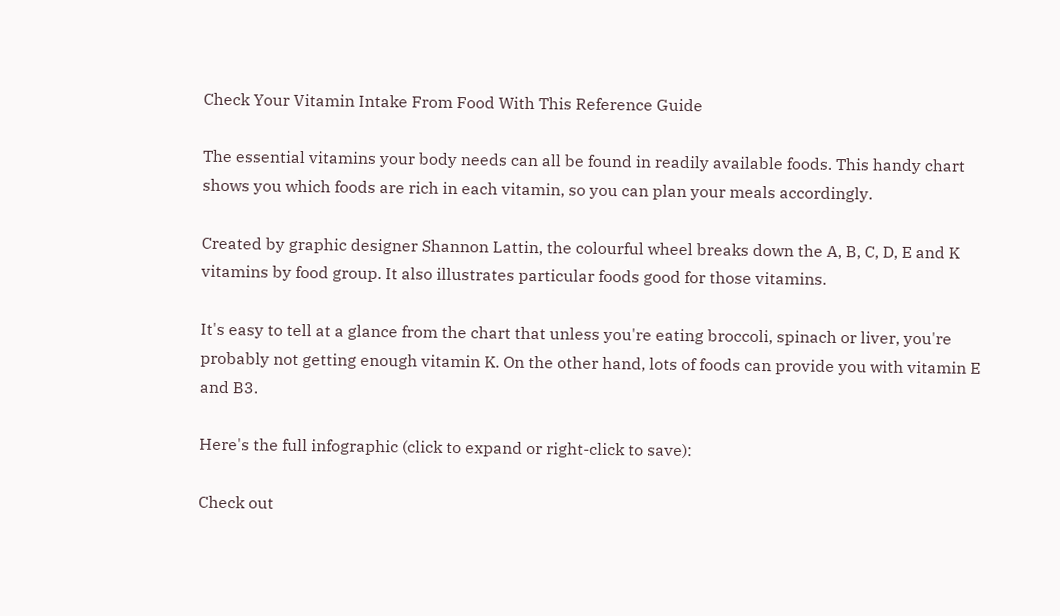Check Your Vitamin Intake From Food With This Reference Guide

The essential vitamins your body needs can all be found in readily available foods. This handy chart shows you which foods are rich in each vitamin, so you can plan your meals accordingly.

Created by graphic designer Shannon Lattin, the colourful wheel breaks down the A, B, C, D, E and K vitamins by food group. It also illustrates particular foods good for those vitamins.

It's easy to tell at a glance from the chart that unless you're eating broccoli, spinach or liver, you're probably not getting enough vitamin K. On the other hand, lots of foods can provide you with vitamin E and B3.

Here's the full infographic (click to expand or right-click to save):

Check out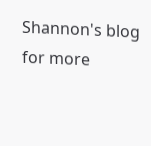Shannon's blog for more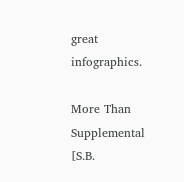great infographics.

More Than Supplemental [S.B.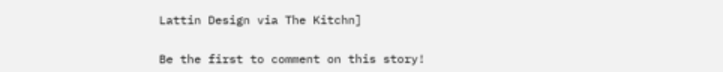Lattin Design via The Kitchn]


Be the first to comment on this story!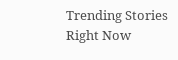Trending Stories Right Now